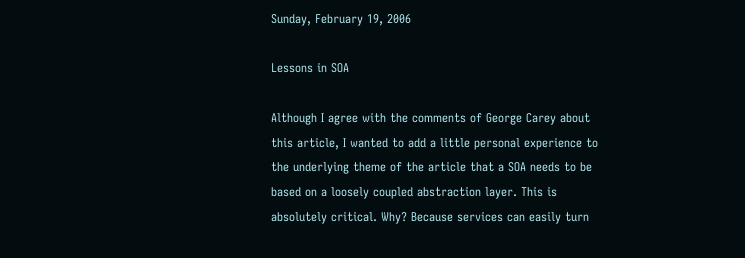Sunday, February 19, 2006

Lessons in SOA

Although I agree with the comments of George Carey about this article, I wanted to add a little personal experience to the underlying theme of the article that a SOA needs to be based on a loosely coupled abstraction layer. This is absolutely critical. Why? Because services can easily turn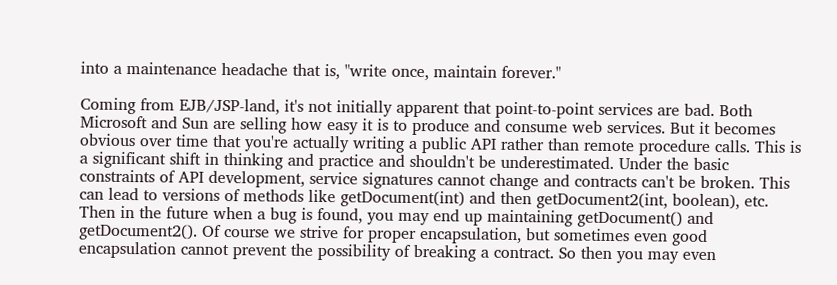into a maintenance headache that is, "write once, maintain forever."

Coming from EJB/JSP-land, it's not initially apparent that point-to-point services are bad. Both Microsoft and Sun are selling how easy it is to produce and consume web services. But it becomes obvious over time that you're actually writing a public API rather than remote procedure calls. This is a significant shift in thinking and practice and shouldn't be underestimated. Under the basic constraints of API development, service signatures cannot change and contracts can't be broken. This can lead to versions of methods like getDocument(int) and then getDocument2(int, boolean), etc. Then in the future when a bug is found, you may end up maintaining getDocument() and getDocument2(). Of course we strive for proper encapsulation, but sometimes even good encapsulation cannot prevent the possibility of breaking a contract. So then you may even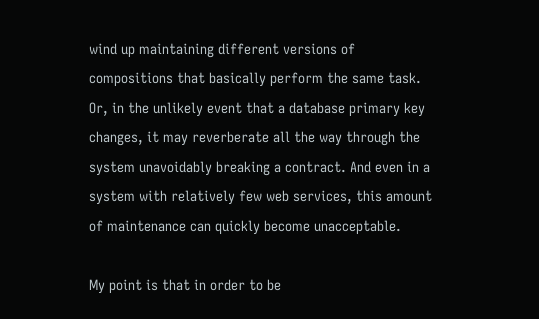wind up maintaining different versions of compositions that basically perform the same task. Or, in the unlikely event that a database primary key changes, it may reverberate all the way through the system unavoidably breaking a contract. And even in a system with relatively few web services, this amount of maintenance can quickly become unacceptable.

My point is that in order to be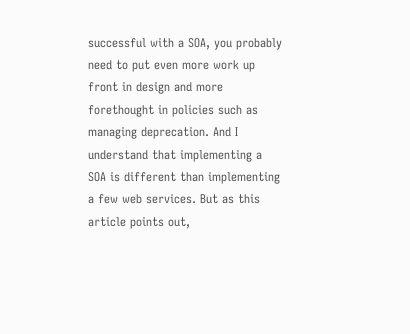successful with a SOA, you probably need to put even more work up front in design and more forethought in policies such as managing deprecation. And I understand that implementing a SOA is different than implementing a few web services. But as this article points out,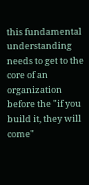this fundamental understanding needs to get to the core of an organization before the "if you build it, they will come"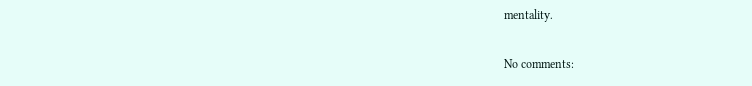mentality.

No comments: